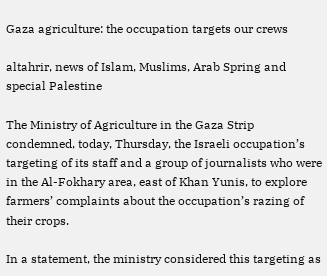Gaza agriculture: the occupation targets our crews

altahrir, news of Islam, Muslims, Arab Spring and special Palestine

The Ministry of Agriculture in the Gaza Strip condemned, today, Thursday, the Israeli occupation’s targeting of its staff and a group of journalists who were in the Al-Fokhary area, east of Khan Yunis, to explore farmers’ complaints about the occupation’s razing of their crops.

In a statement, the ministry considered this targeting as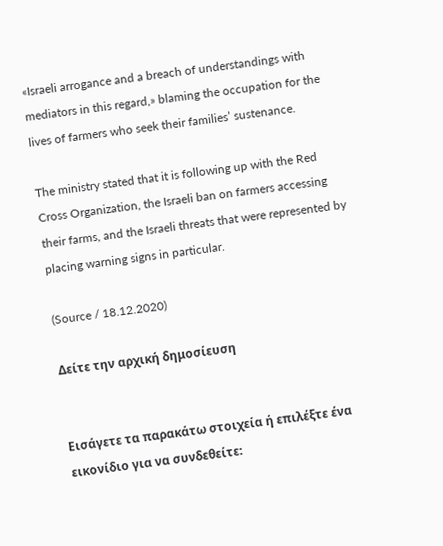«Israeli arrogance and a breach of understandings with mediators in this regard,» blaming the occupation for the lives of farmers who seek their families’ sustenance.

The ministry stated that it is following up with the Red Cross Organization, the Israeli ban on farmers accessing their farms, and the Israeli threats that were represented by placing warning signs in particular.

(Source / 18.12.2020)

Δείτε την αρχική δημοσίευση


Εισάγετε τα παρακάτω στοιχεία ή επιλέξτε ένα εικονίδιο για να συνδεθείτε: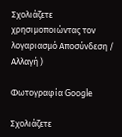Σχολιάζετε χρησιμοποιώντας τον λογαριασμό Αποσύνδεση /  Αλλαγή )

Φωτογραφία Google

Σχολιάζετε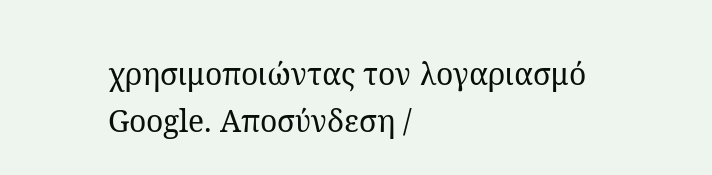χρησιμοποιώντας τον λογαριασμό Google. Αποσύνδεση /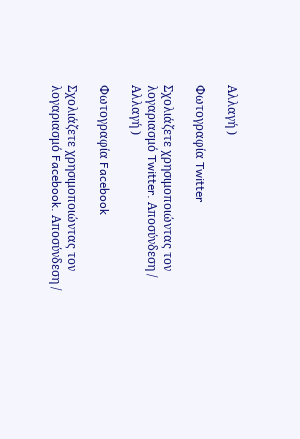Αλλαγή )

Φωτογραφία Twitter

Σχολιάζετε χρησιμοποιώντας τον λογαριασμό Twitter. Αποσύνδεση /  Αλλαγή )

Φωτογραφία Facebook

Σχολιάζετε χρησιμοποιώντας τον λογαριασμό Facebook. Αποσύνδεση /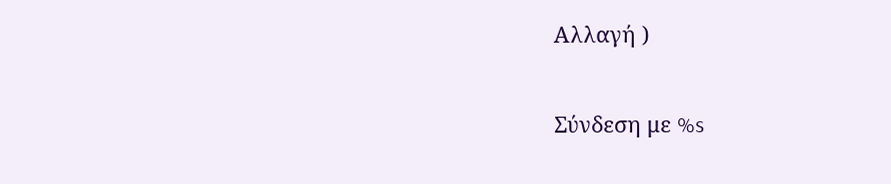Αλλαγή )

Σύνδεση με %s